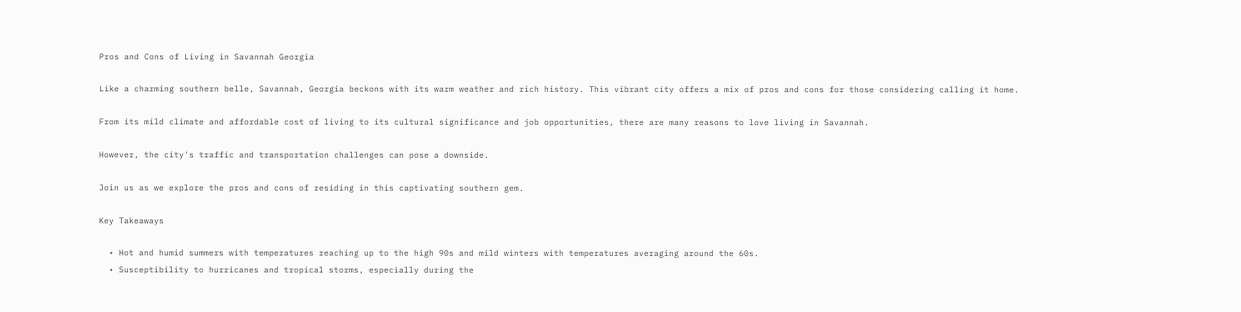Pros and Cons of Living in Savannah Georgia

Like a charming southern belle, Savannah, Georgia beckons with its warm weather and rich history. This vibrant city offers a mix of pros and cons for those considering calling it home.

From its mild climate and affordable cost of living to its cultural significance and job opportunities, there are many reasons to love living in Savannah.

However, the city's traffic and transportation challenges can pose a downside.

Join us as we explore the pros and cons of residing in this captivating southern gem.

Key Takeaways

  • Hot and humid summers with temperatures reaching up to the high 90s and mild winters with temperatures averaging around the 60s.
  • Susceptibility to hurricanes and tropical storms, especially during the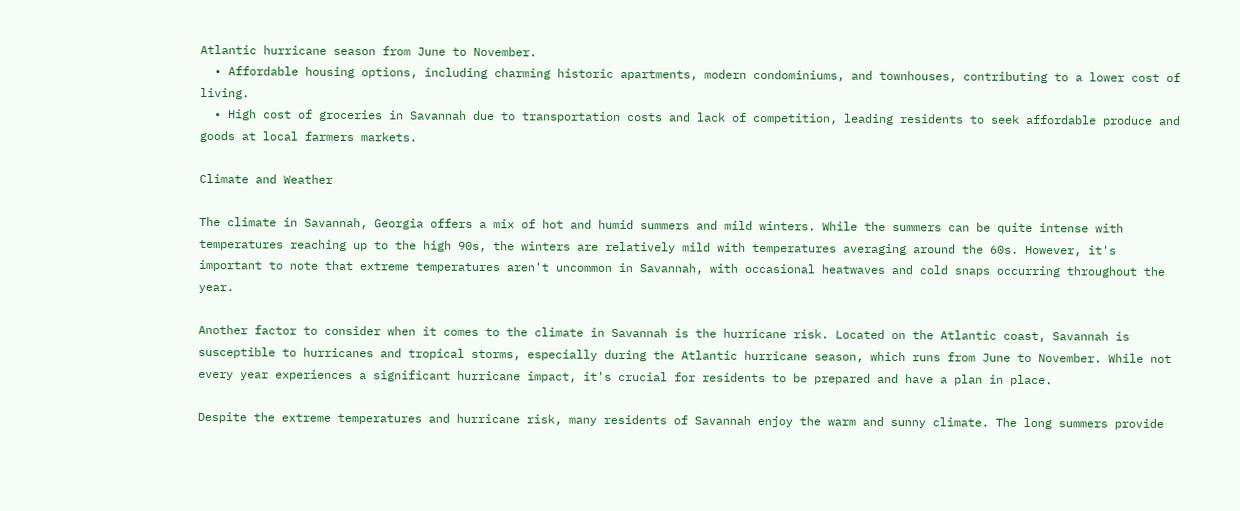Atlantic hurricane season from June to November.
  • Affordable housing options, including charming historic apartments, modern condominiums, and townhouses, contributing to a lower cost of living.
  • High cost of groceries in Savannah due to transportation costs and lack of competition, leading residents to seek affordable produce and goods at local farmers markets.

Climate and Weather

The climate in Savannah, Georgia offers a mix of hot and humid summers and mild winters. While the summers can be quite intense with temperatures reaching up to the high 90s, the winters are relatively mild with temperatures averaging around the 60s. However, it's important to note that extreme temperatures aren't uncommon in Savannah, with occasional heatwaves and cold snaps occurring throughout the year.

Another factor to consider when it comes to the climate in Savannah is the hurricane risk. Located on the Atlantic coast, Savannah is susceptible to hurricanes and tropical storms, especially during the Atlantic hurricane season, which runs from June to November. While not every year experiences a significant hurricane impact, it's crucial for residents to be prepared and have a plan in place.

Despite the extreme temperatures and hurricane risk, many residents of Savannah enjoy the warm and sunny climate. The long summers provide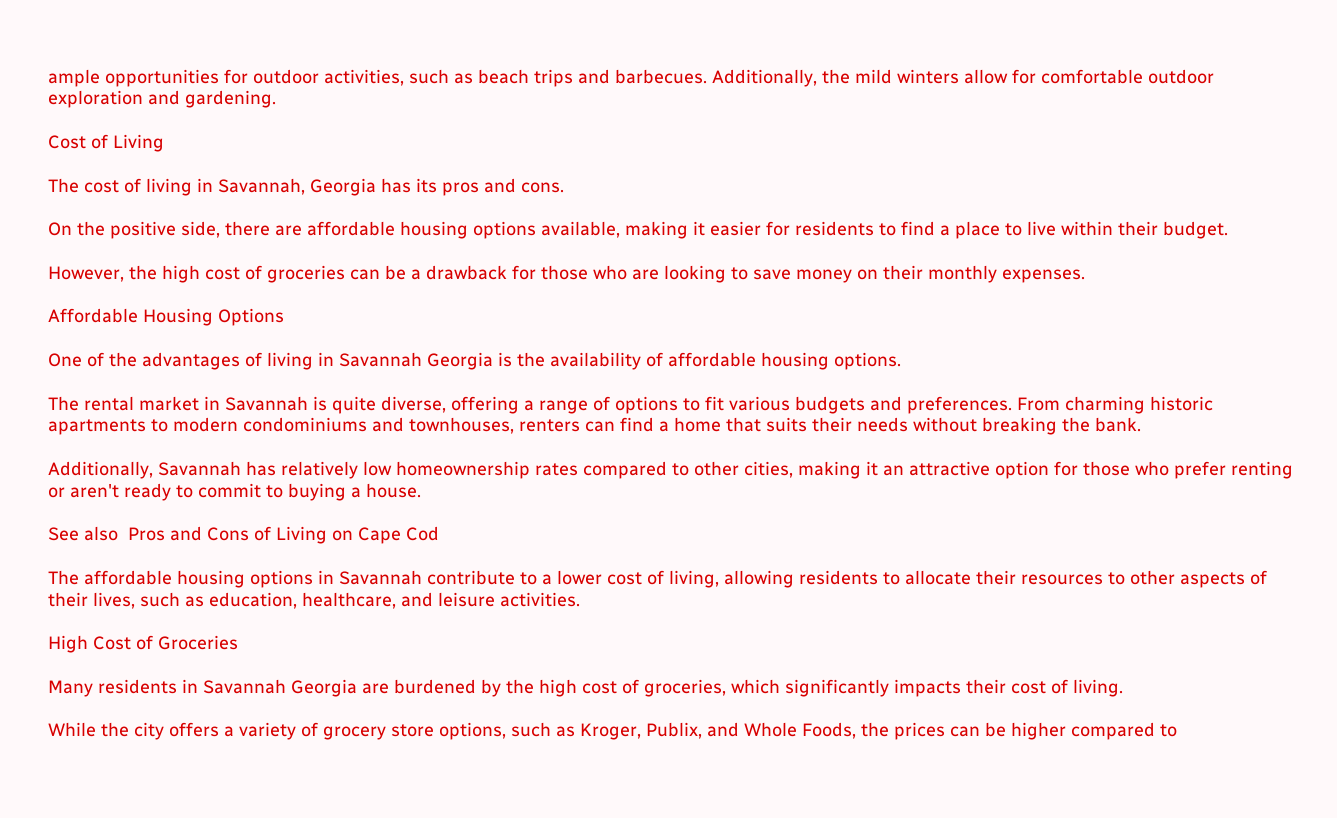ample opportunities for outdoor activities, such as beach trips and barbecues. Additionally, the mild winters allow for comfortable outdoor exploration and gardening.

Cost of Living

The cost of living in Savannah, Georgia has its pros and cons.

On the positive side, there are affordable housing options available, making it easier for residents to find a place to live within their budget.

However, the high cost of groceries can be a drawback for those who are looking to save money on their monthly expenses.

Affordable Housing Options

One of the advantages of living in Savannah Georgia is the availability of affordable housing options.

The rental market in Savannah is quite diverse, offering a range of options to fit various budgets and preferences. From charming historic apartments to modern condominiums and townhouses, renters can find a home that suits their needs without breaking the bank.

Additionally, Savannah has relatively low homeownership rates compared to other cities, making it an attractive option for those who prefer renting or aren't ready to commit to buying a house.

See also  Pros and Cons of Living on Cape Cod

The affordable housing options in Savannah contribute to a lower cost of living, allowing residents to allocate their resources to other aspects of their lives, such as education, healthcare, and leisure activities.

High Cost of Groceries

Many residents in Savannah Georgia are burdened by the high cost of groceries, which significantly impacts their cost of living.

While the city offers a variety of grocery store options, such as Kroger, Publix, and Whole Foods, the prices can be higher compared to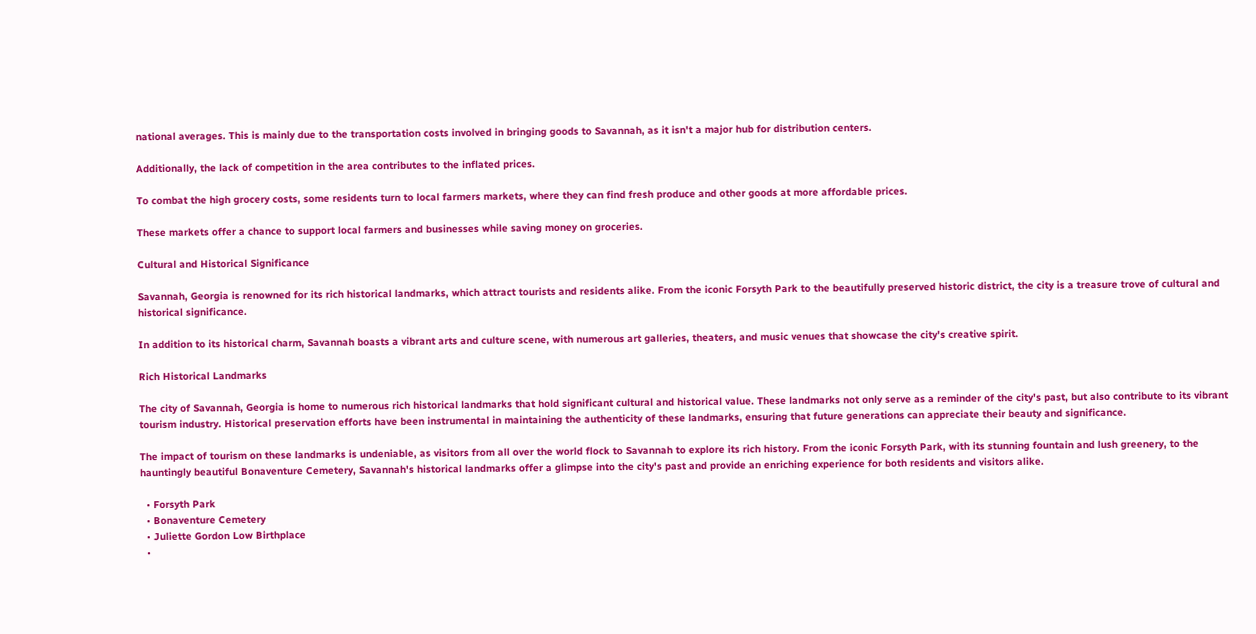national averages. This is mainly due to the transportation costs involved in bringing goods to Savannah, as it isn't a major hub for distribution centers.

Additionally, the lack of competition in the area contributes to the inflated prices.

To combat the high grocery costs, some residents turn to local farmers markets, where they can find fresh produce and other goods at more affordable prices.

These markets offer a chance to support local farmers and businesses while saving money on groceries.

Cultural and Historical Significance

Savannah, Georgia is renowned for its rich historical landmarks, which attract tourists and residents alike. From the iconic Forsyth Park to the beautifully preserved historic district, the city is a treasure trove of cultural and historical significance.

In addition to its historical charm, Savannah boasts a vibrant arts and culture scene, with numerous art galleries, theaters, and music venues that showcase the city's creative spirit.

Rich Historical Landmarks

The city of Savannah, Georgia is home to numerous rich historical landmarks that hold significant cultural and historical value. These landmarks not only serve as a reminder of the city's past, but also contribute to its vibrant tourism industry. Historical preservation efforts have been instrumental in maintaining the authenticity of these landmarks, ensuring that future generations can appreciate their beauty and significance.

The impact of tourism on these landmarks is undeniable, as visitors from all over the world flock to Savannah to explore its rich history. From the iconic Forsyth Park, with its stunning fountain and lush greenery, to the hauntingly beautiful Bonaventure Cemetery, Savannah's historical landmarks offer a glimpse into the city's past and provide an enriching experience for both residents and visitors alike.

  • Forsyth Park
  • Bonaventure Cemetery
  • Juliette Gordon Low Birthplace
  •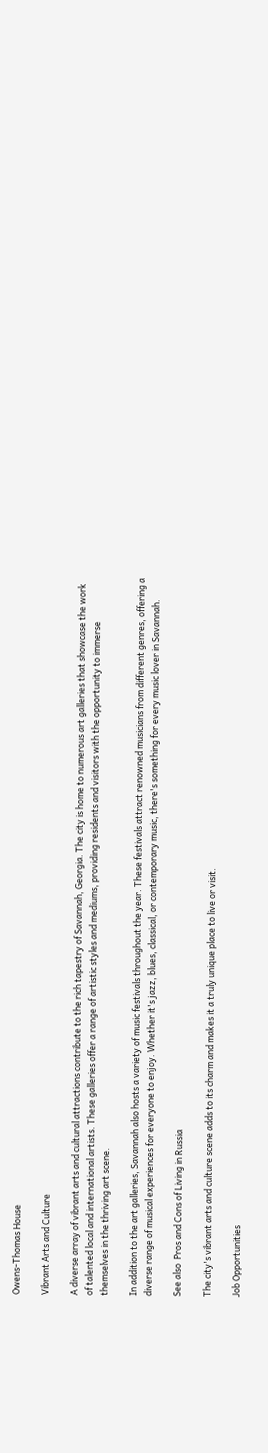Owens-Thomas House

Vibrant Arts and Culture

A diverse array of vibrant arts and cultural attractions contribute to the rich tapestry of Savannah, Georgia. The city is home to numerous art galleries that showcase the work of talented local and international artists. These galleries offer a range of artistic styles and mediums, providing residents and visitors with the opportunity to immerse themselves in the thriving art scene.

In addition to the art galleries, Savannah also hosts a variety of music festivals throughout the year. These festivals attract renowned musicians from different genres, offering a diverse range of musical experiences for everyone to enjoy. Whether it's jazz, blues, classical, or contemporary music, there's something for every music lover in Savannah.

See also  Pros and Cons of Living in Russia

The city's vibrant arts and culture scene adds to its charm and makes it a truly unique place to live or visit.

Job Opportunities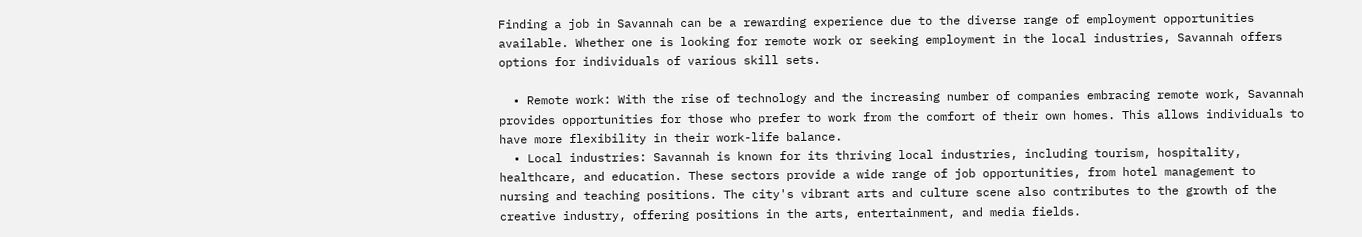Finding a job in Savannah can be a rewarding experience due to the diverse range of employment opportunities available. Whether one is looking for remote work or seeking employment in the local industries, Savannah offers options for individuals of various skill sets.

  • Remote work: With the rise of technology and the increasing number of companies embracing remote work, Savannah provides opportunities for those who prefer to work from the comfort of their own homes. This allows individuals to have more flexibility in their work-life balance.
  • Local industries: Savannah is known for its thriving local industries, including tourism, hospitality, healthcare, and education. These sectors provide a wide range of job opportunities, from hotel management to nursing and teaching positions. The city's vibrant arts and culture scene also contributes to the growth of the creative industry, offering positions in the arts, entertainment, and media fields.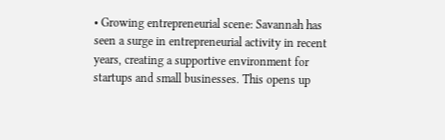• Growing entrepreneurial scene: Savannah has seen a surge in entrepreneurial activity in recent years, creating a supportive environment for startups and small businesses. This opens up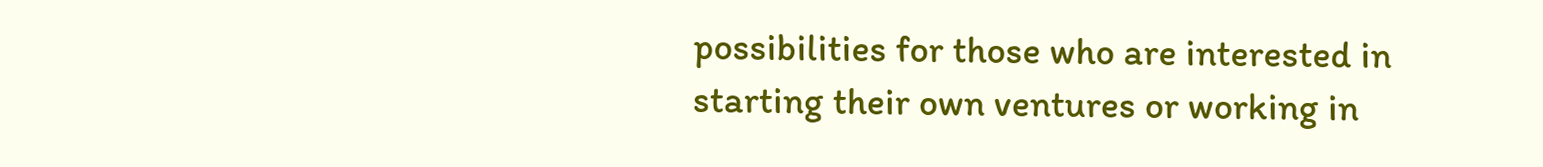possibilities for those who are interested in starting their own ventures or working in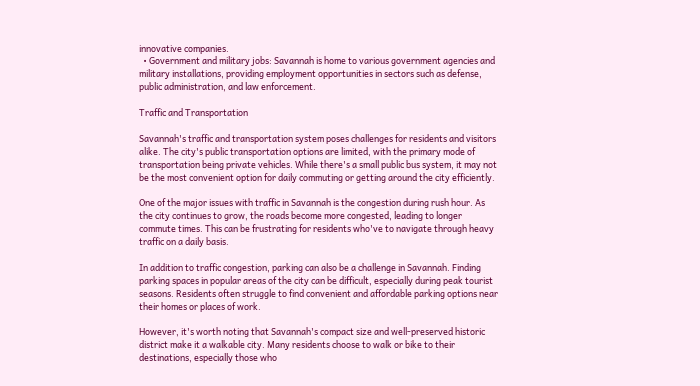innovative companies.
  • Government and military jobs: Savannah is home to various government agencies and military installations, providing employment opportunities in sectors such as defense, public administration, and law enforcement.

Traffic and Transportation

Savannah's traffic and transportation system poses challenges for residents and visitors alike. The city's public transportation options are limited, with the primary mode of transportation being private vehicles. While there's a small public bus system, it may not be the most convenient option for daily commuting or getting around the city efficiently.

One of the major issues with traffic in Savannah is the congestion during rush hour. As the city continues to grow, the roads become more congested, leading to longer commute times. This can be frustrating for residents who've to navigate through heavy traffic on a daily basis.

In addition to traffic congestion, parking can also be a challenge in Savannah. Finding parking spaces in popular areas of the city can be difficult, especially during peak tourist seasons. Residents often struggle to find convenient and affordable parking options near their homes or places of work.

However, it's worth noting that Savannah's compact size and well-preserved historic district make it a walkable city. Many residents choose to walk or bike to their destinations, especially those who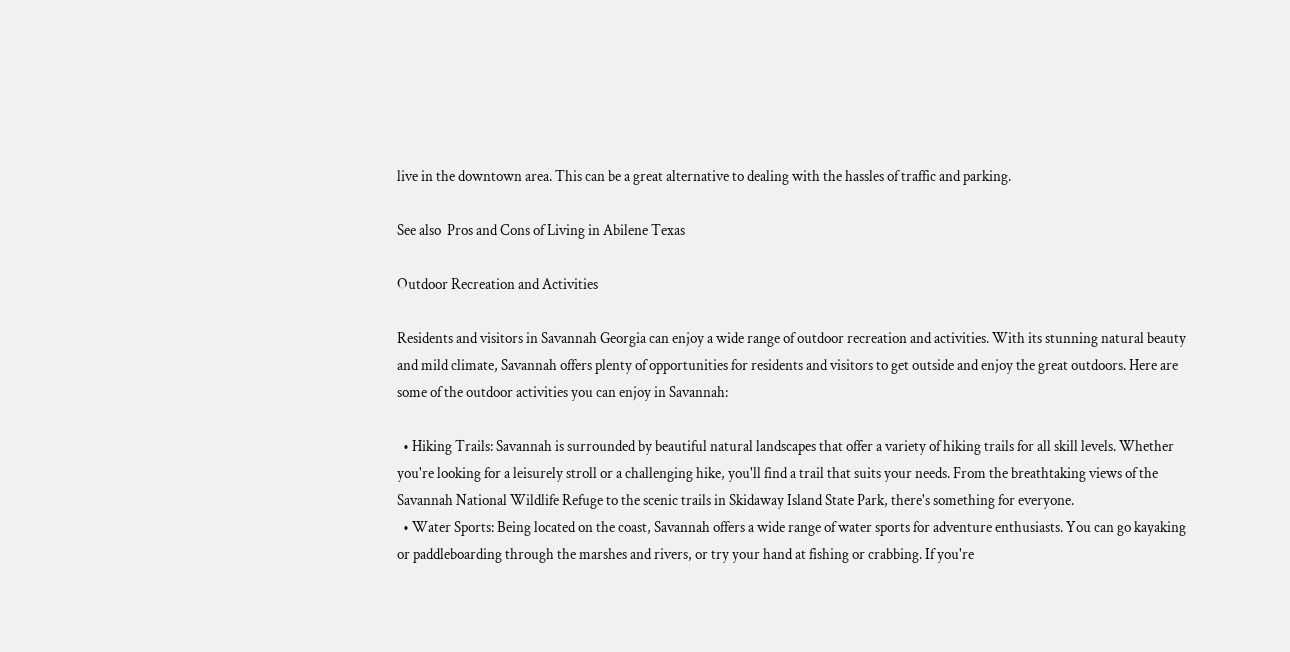live in the downtown area. This can be a great alternative to dealing with the hassles of traffic and parking.

See also  Pros and Cons of Living in Abilene Texas

Outdoor Recreation and Activities

Residents and visitors in Savannah Georgia can enjoy a wide range of outdoor recreation and activities. With its stunning natural beauty and mild climate, Savannah offers plenty of opportunities for residents and visitors to get outside and enjoy the great outdoors. Here are some of the outdoor activities you can enjoy in Savannah:

  • Hiking Trails: Savannah is surrounded by beautiful natural landscapes that offer a variety of hiking trails for all skill levels. Whether you're looking for a leisurely stroll or a challenging hike, you'll find a trail that suits your needs. From the breathtaking views of the Savannah National Wildlife Refuge to the scenic trails in Skidaway Island State Park, there's something for everyone.
  • Water Sports: Being located on the coast, Savannah offers a wide range of water sports for adventure enthusiasts. You can go kayaking or paddleboarding through the marshes and rivers, or try your hand at fishing or crabbing. If you're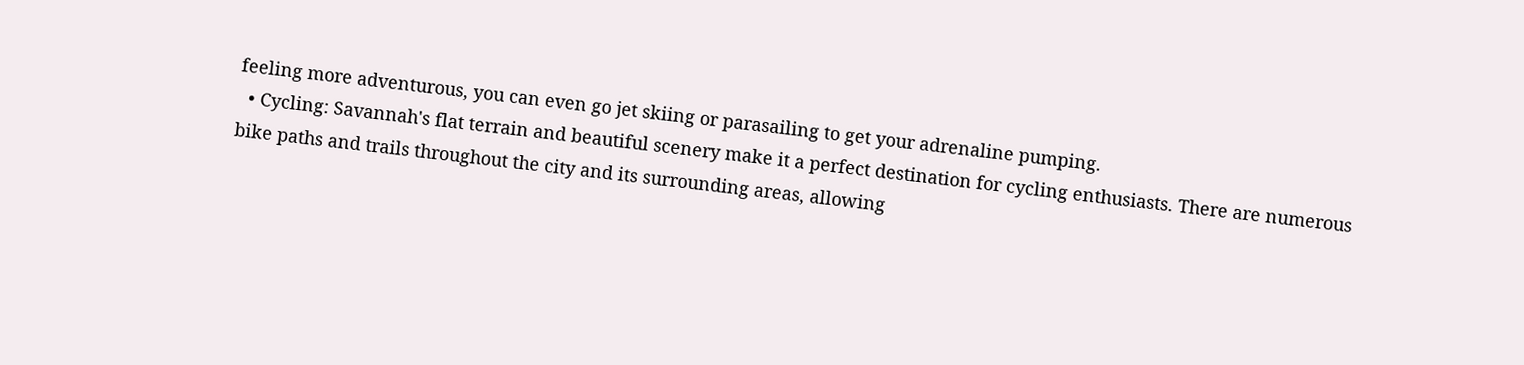feeling more adventurous, you can even go jet skiing or parasailing to get your adrenaline pumping.
  • Cycling: Savannah's flat terrain and beautiful scenery make it a perfect destination for cycling enthusiasts. There are numerous bike paths and trails throughout the city and its surrounding areas, allowing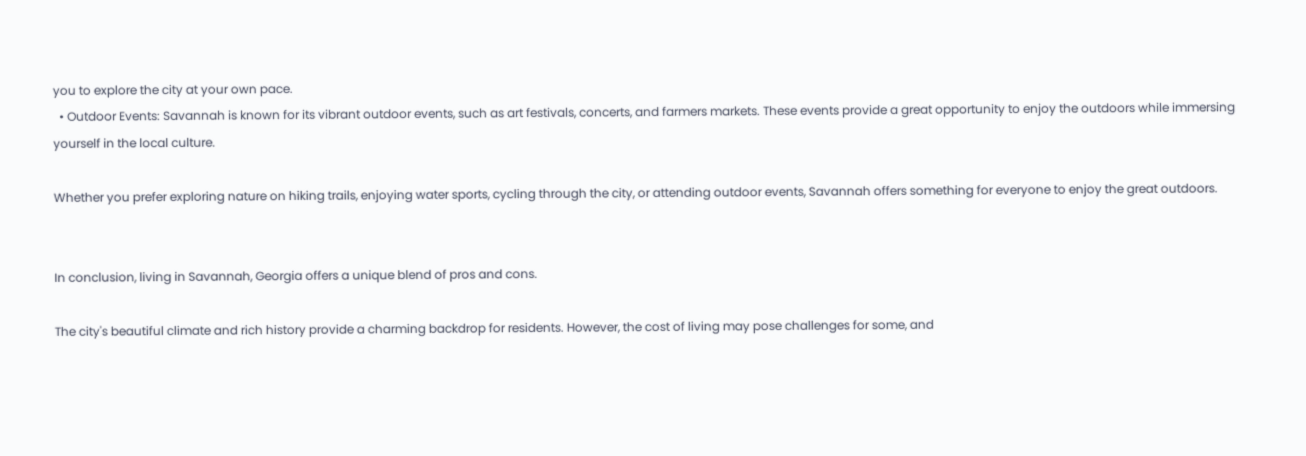you to explore the city at your own pace.
  • Outdoor Events: Savannah is known for its vibrant outdoor events, such as art festivals, concerts, and farmers markets. These events provide a great opportunity to enjoy the outdoors while immersing yourself in the local culture.

Whether you prefer exploring nature on hiking trails, enjoying water sports, cycling through the city, or attending outdoor events, Savannah offers something for everyone to enjoy the great outdoors.


In conclusion, living in Savannah, Georgia offers a unique blend of pros and cons.

The city's beautiful climate and rich history provide a charming backdrop for residents. However, the cost of living may pose challenges for some, and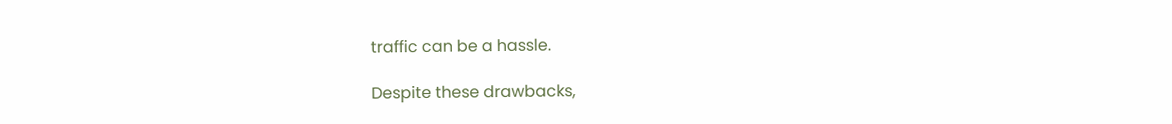traffic can be a hassle.

Despite these drawbacks,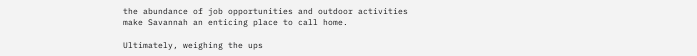the abundance of job opportunities and outdoor activities make Savannah an enticing place to call home.

Ultimately, weighing the ups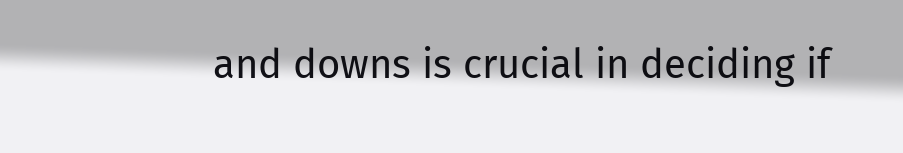and downs is crucial in deciding if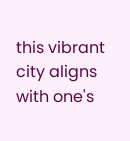this vibrant city aligns with one's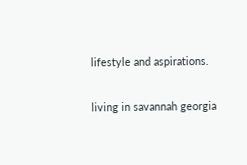lifestyle and aspirations.

living in savannah georgia